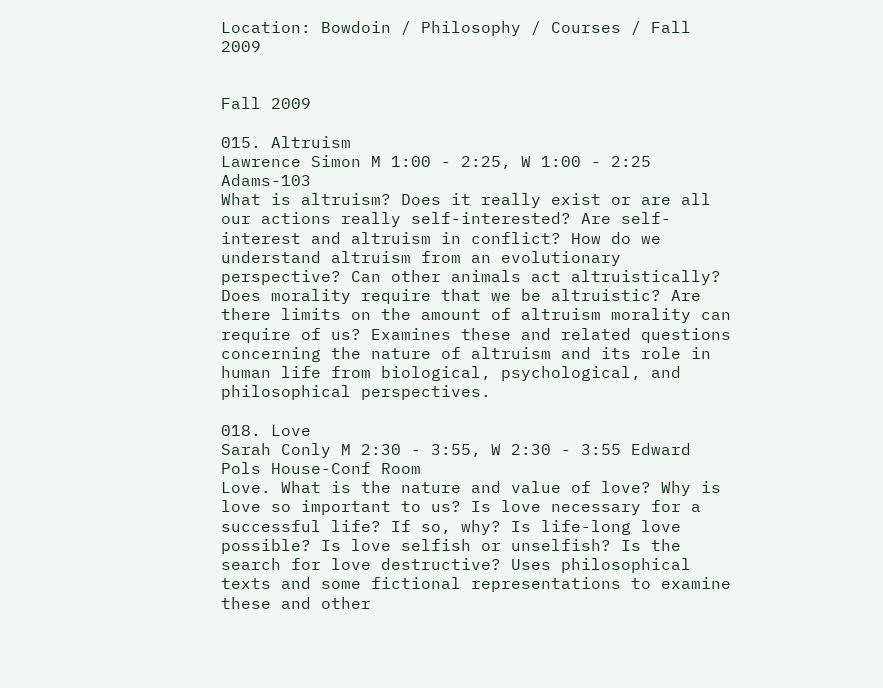Location: Bowdoin / Philosophy / Courses / Fall 2009


Fall 2009

015. Altruism
Lawrence Simon M 1:00 - 2:25, W 1:00 - 2:25 Adams-103
What is altruism? Does it really exist or are all our actions really self-interested? Are self-interest and altruism in conflict? How do we understand altruism from an evolutionary perspective? Can other animals act altruistically? Does morality require that we be altruistic? Are there limits on the amount of altruism morality can require of us? Examines these and related questions concerning the nature of altruism and its role in human life from biological, psychological, and philosophical perspectives.

018. Love
Sarah Conly M 2:30 - 3:55, W 2:30 - 3:55 Edward Pols House-Conf Room
Love. What is the nature and value of love? Why is love so important to us? Is love necessary for a successful life? If so, why? Is life-long love possible? Is love selfish or unselfish? Is the search for love destructive? Uses philosophical texts and some fictional representations to examine these and other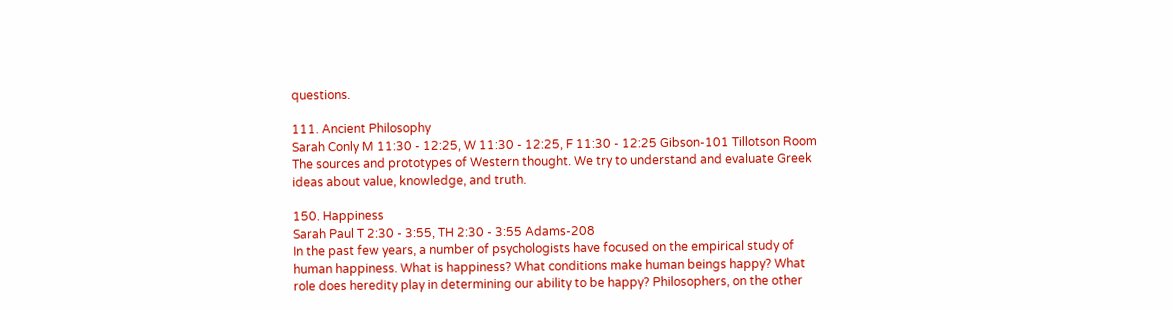questions.

111. Ancient Philosophy
Sarah Conly M 11:30 - 12:25, W 11:30 - 12:25, F 11:30 - 12:25 Gibson-101 Tillotson Room
The sources and prototypes of Western thought. We try to understand and evaluate Greek ideas about value, knowledge, and truth.

150. Happiness
Sarah Paul T 2:30 - 3:55, TH 2:30 - 3:55 Adams-208
In the past few years, a number of psychologists have focused on the empirical study of human happiness. What is happiness? What conditions make human beings happy? What role does heredity play in determining our ability to be happy? Philosophers, on the other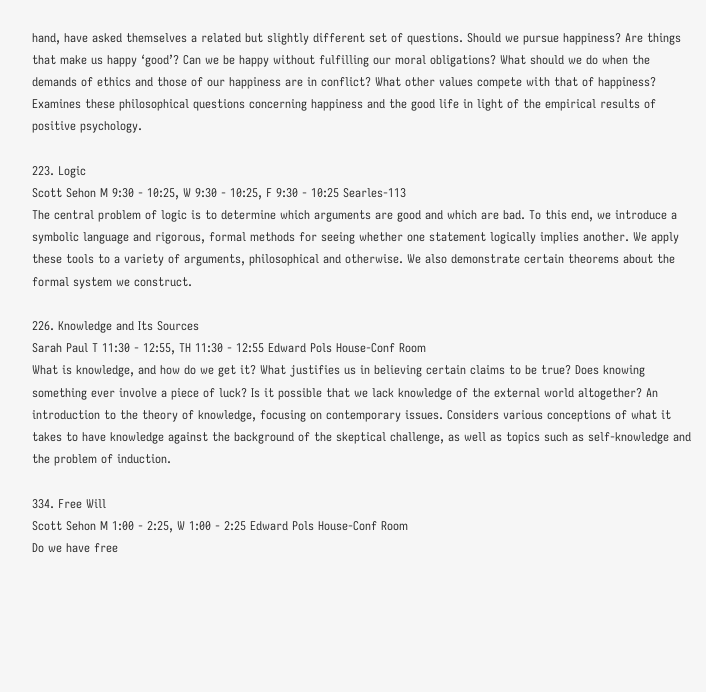hand, have asked themselves a related but slightly different set of questions. Should we pursue happiness? Are things that make us happy ‘good’? Can we be happy without fulfilling our moral obligations? What should we do when the demands of ethics and those of our happiness are in conflict? What other values compete with that of happiness? Examines these philosophical questions concerning happiness and the good life in light of the empirical results of positive psychology.

223. Logic
Scott Sehon M 9:30 - 10:25, W 9:30 - 10:25, F 9:30 - 10:25 Searles-113
The central problem of logic is to determine which arguments are good and which are bad. To this end, we introduce a symbolic language and rigorous, formal methods for seeing whether one statement logically implies another. We apply these tools to a variety of arguments, philosophical and otherwise. We also demonstrate certain theorems about the formal system we construct.

226. Knowledge and Its Sources
Sarah Paul T 11:30 - 12:55, TH 11:30 - 12:55 Edward Pols House-Conf Room
What is knowledge, and how do we get it? What justifies us in believing certain claims to be true? Does knowing something ever involve a piece of luck? Is it possible that we lack knowledge of the external world altogether? An introduction to the theory of knowledge, focusing on contemporary issues. Considers various conceptions of what it takes to have knowledge against the background of the skeptical challenge, as well as topics such as self-knowledge and the problem of induction.

334. Free Will
Scott Sehon M 1:00 - 2:25, W 1:00 - 2:25 Edward Pols House-Conf Room
Do we have free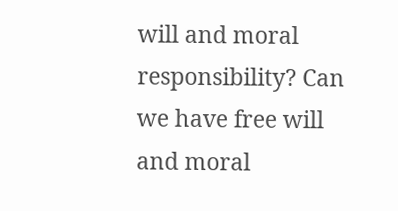will and moral responsibility? Can we have free will and moral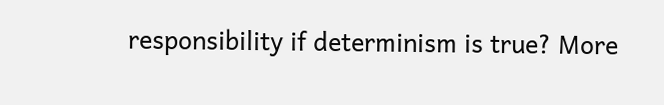responsibility if determinism is true? More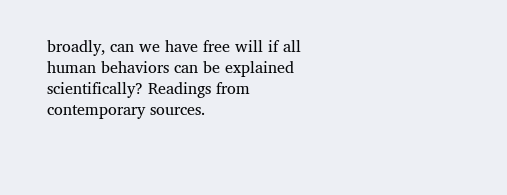broadly, can we have free will if all human behaviors can be explained scientifically? Readings from contemporary sources.